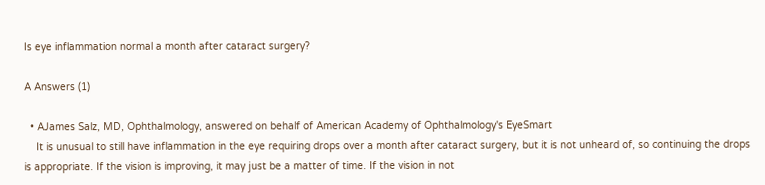Is eye inflammation normal a month after cataract surgery?

A Answers (1)

  • AJames Salz, MD, Ophthalmology, answered on behalf of American Academy of Ophthalmology's EyeSmart
    It is unusual to still have inflammation in the eye requiring drops over a month after cataract surgery, but it is not unheard of, so continuing the drops is appropriate. If the vision is improving, it may just be a matter of time. If the vision in not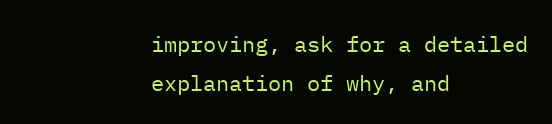improving, ask for a detailed explanation of why, and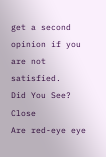get a second opinion if you are not satisfied.
Did You See?  Close
Are red-eye eye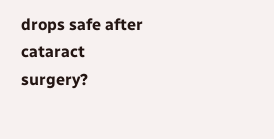drops safe after cataract surgery?